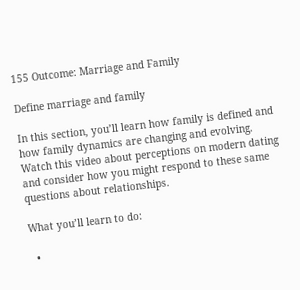155 Outcome: Marriage and Family

Define marriage and family

In this section, you’ll learn how family is defined and how family dynamics are changing and evolving. Watch this video about perceptions on modern dating and consider how you might respond to these same questions about relationships.

What you’ll learn to do:

  •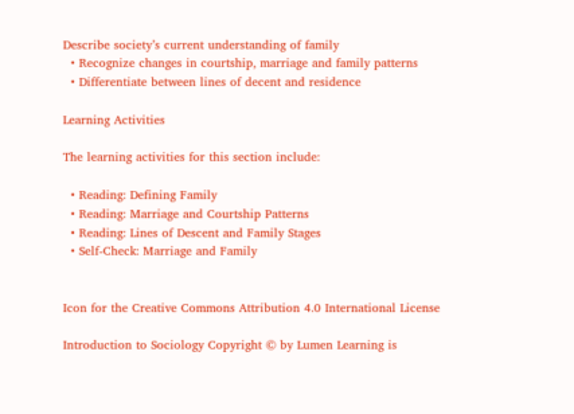Describe society’s current understanding of family
  • Recognize changes in courtship, marriage and family patterns
  • Differentiate between lines of decent and residence

Learning Activities

The learning activities for this section include:

  • Reading: Defining Family
  • Reading: Marriage and Courtship Patterns
  • Reading: Lines of Descent and Family Stages
  • Self-Check: Marriage and Family


Icon for the Creative Commons Attribution 4.0 International License

Introduction to Sociology Copyright © by Lumen Learning is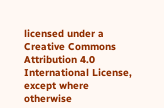licensed under a Creative Commons Attribution 4.0 International License, except where otherwise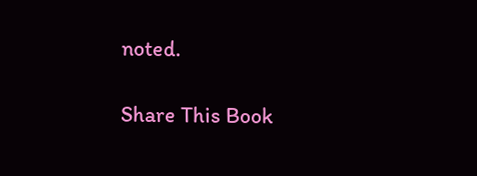noted.

Share This Book